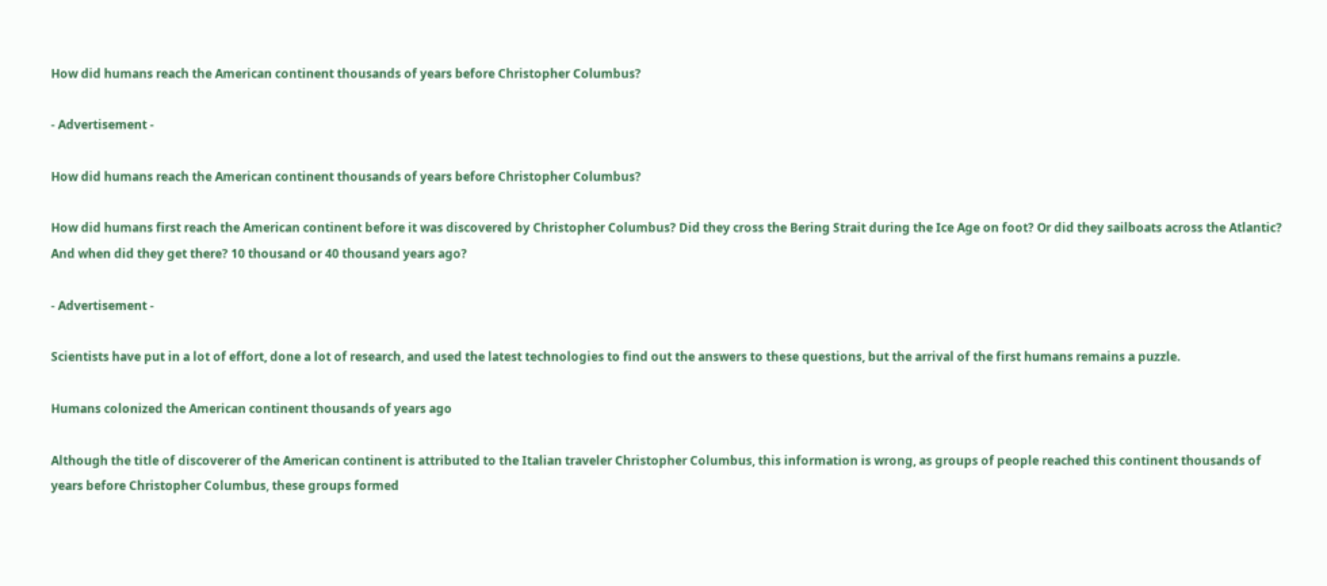How did humans reach the American continent thousands of years before Christopher Columbus?

- Advertisement -

How did humans reach the American continent thousands of years before Christopher Columbus?

How did humans first reach the American continent before it was discovered by Christopher Columbus? Did they cross the Bering Strait during the Ice Age on foot? Or did they sailboats across the Atlantic? And when did they get there? 10 thousand or 40 thousand years ago?

- Advertisement -

Scientists have put in a lot of effort, done a lot of research, and used the latest technologies to find out the answers to these questions, but the arrival of the first humans remains a puzzle.

Humans colonized the American continent thousands of years ago

Although the title of discoverer of the American continent is attributed to the Italian traveler Christopher Columbus, this information is wrong, as groups of people reached this continent thousands of years before Christopher Columbus, these groups formed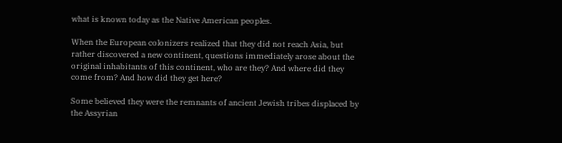what is known today as the Native American peoples.

When the European colonizers realized that they did not reach Asia, but rather discovered a new continent, questions immediately arose about the original inhabitants of this continent, who are they? And where did they come from? And how did they get here?

Some believed they were the remnants of ancient Jewish tribes displaced by the Assyrian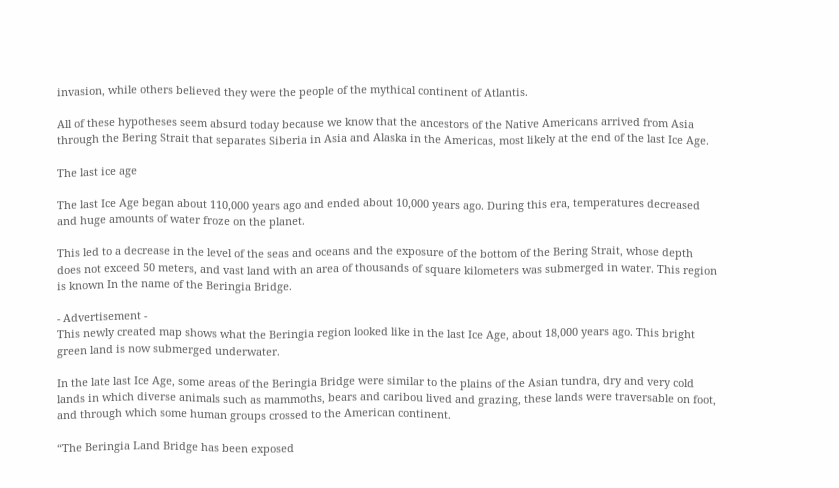invasion, while others believed they were the people of the mythical continent of Atlantis.

All of these hypotheses seem absurd today because we know that the ancestors of the Native Americans arrived from Asia through the Bering Strait that separates Siberia in Asia and Alaska in the Americas, most likely at the end of the last Ice Age.

The last ice age

The last Ice Age began about 110,000 years ago and ended about 10,000 years ago. During this era, temperatures decreased and huge amounts of water froze on the planet.

This led to a decrease in the level of the seas and oceans and the exposure of the bottom of the Bering Strait, whose depth does not exceed 50 meters, and vast land with an area of thousands of square kilometers was submerged in water. This region is known In the name of the Beringia Bridge.

- Advertisement -
This newly created map shows what the Beringia region looked like in the last Ice Age, about 18,000 years ago. This bright green land is now submerged underwater.

In the late last Ice Age, some areas of the Beringia Bridge were similar to the plains of the Asian tundra, dry and very cold lands in which diverse animals such as mammoths, bears and caribou lived and grazing, these lands were traversable on foot, and through which some human groups crossed to the American continent.

“The Beringia Land Bridge has been exposed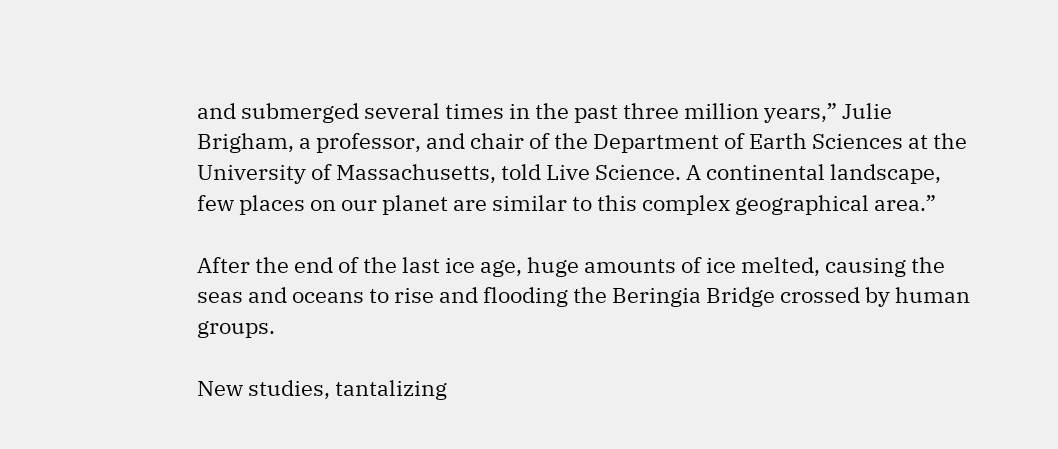and submerged several times in the past three million years,” Julie Brigham, a professor, and chair of the Department of Earth Sciences at the University of Massachusetts, told Live Science. A continental landscape, few places on our planet are similar to this complex geographical area.”

After the end of the last ice age, huge amounts of ice melted, causing the seas and oceans to rise and flooding the Beringia Bridge crossed by human groups.

New studies, tantalizing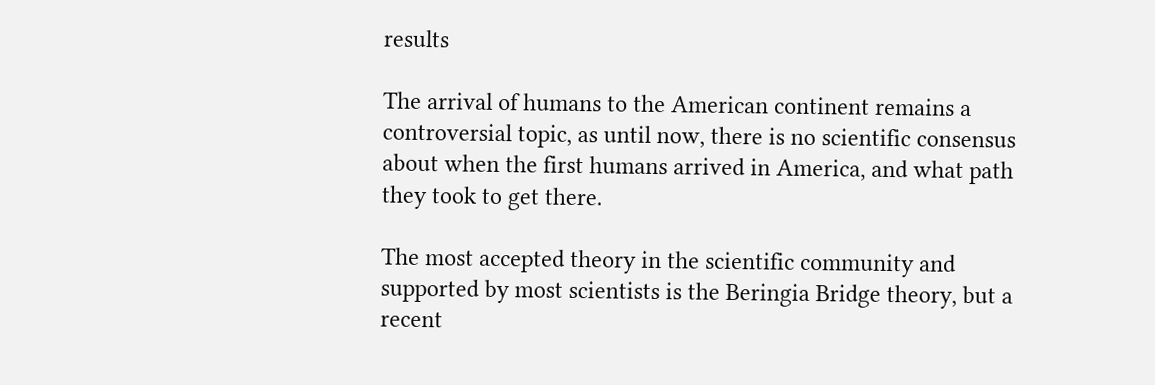results

The arrival of humans to the American continent remains a controversial topic, as until now, there is no scientific consensus about when the first humans arrived in America, and what path they took to get there.

The most accepted theory in the scientific community and supported by most scientists is the Beringia Bridge theory, but a recent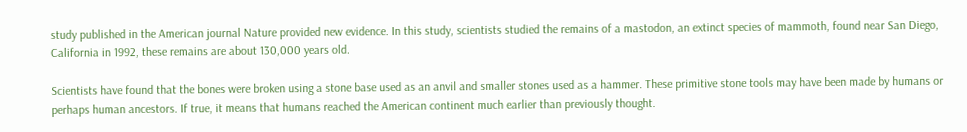study published in the American journal Nature provided new evidence. In this study, scientists studied the remains of a mastodon, an extinct species of mammoth, found near San Diego, California in 1992, these remains are about 130,000 years old.

Scientists have found that the bones were broken using a stone base used as an anvil and smaller stones used as a hammer. These primitive stone tools may have been made by humans or perhaps human ancestors. If true, it means that humans reached the American continent much earlier than previously thought.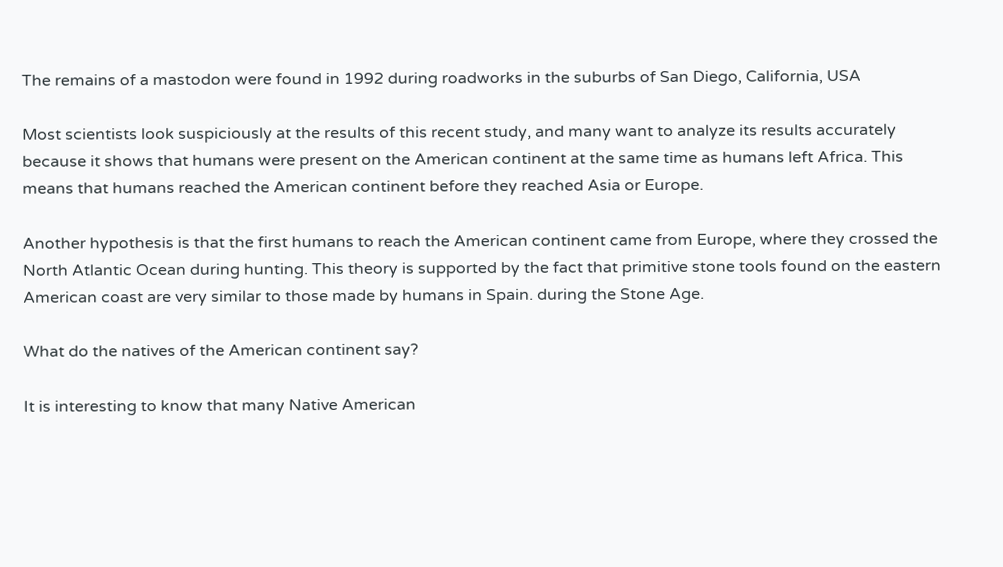The remains of a mastodon were found in 1992 during roadworks in the suburbs of San Diego, California, USA

Most scientists look suspiciously at the results of this recent study, and many want to analyze its results accurately because it shows that humans were present on the American continent at the same time as humans left Africa. This means that humans reached the American continent before they reached Asia or Europe.

Another hypothesis is that the first humans to reach the American continent came from Europe, where they crossed the North Atlantic Ocean during hunting. This theory is supported by the fact that primitive stone tools found on the eastern American coast are very similar to those made by humans in Spain. during the Stone Age.

What do the natives of the American continent say?

It is interesting to know that many Native American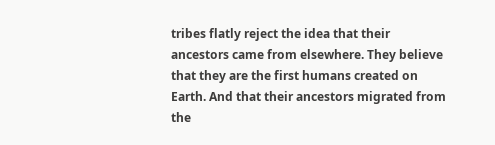tribes flatly reject the idea that their ancestors came from elsewhere. They believe that they are the first humans created on Earth. And that their ancestors migrated from the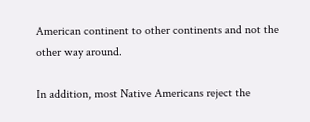American continent to other continents and not the other way around.

In addition, most Native Americans reject the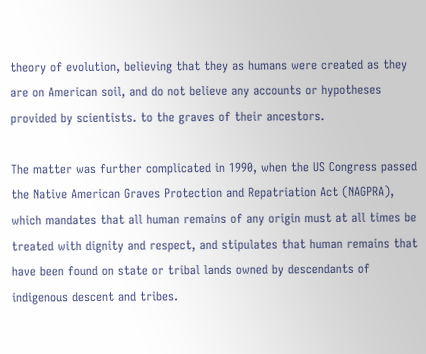theory of evolution, believing that they as humans were created as they are on American soil, and do not believe any accounts or hypotheses provided by scientists. to the graves of their ancestors.

The matter was further complicated in 1990, when the US Congress passed the Native American Graves Protection and Repatriation Act (NAGPRA), which mandates that all human remains of any origin must at all times be treated with dignity and respect, and stipulates that human remains that have been found on state or tribal lands owned by descendants of indigenous descent and tribes.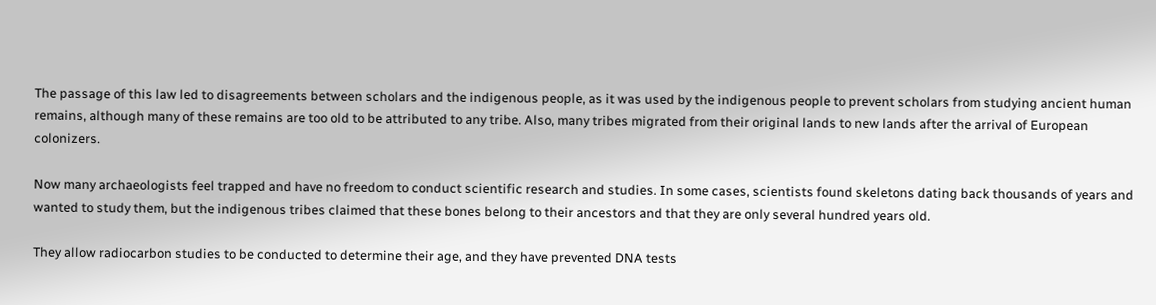The passage of this law led to disagreements between scholars and the indigenous people, as it was used by the indigenous people to prevent scholars from studying ancient human remains, although many of these remains are too old to be attributed to any tribe. Also, many tribes migrated from their original lands to new lands after the arrival of European colonizers.

Now many archaeologists feel trapped and have no freedom to conduct scientific research and studies. In some cases, scientists found skeletons dating back thousands of years and wanted to study them, but the indigenous tribes claimed that these bones belong to their ancestors and that they are only several hundred years old.

They allow radiocarbon studies to be conducted to determine their age, and they have prevented DNA tests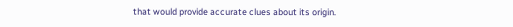that would provide accurate clues about its origin.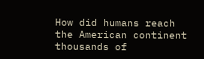How did humans reach the American continent thousands of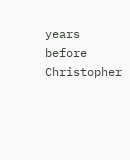years before Christopher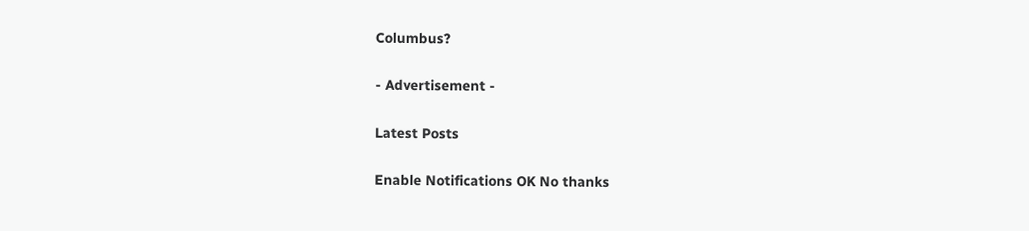Columbus?

- Advertisement -

Latest Posts

Enable Notifications OK No thanks